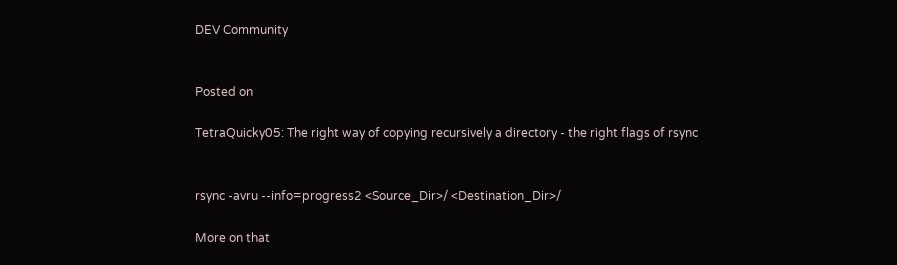DEV Community


Posted on

TetraQuicky05: The right way of copying recursively a directory - the right flags of rsync


rsync -avru --info=progress2 <Source_Dir>/ <Destination_Dir>/

More on that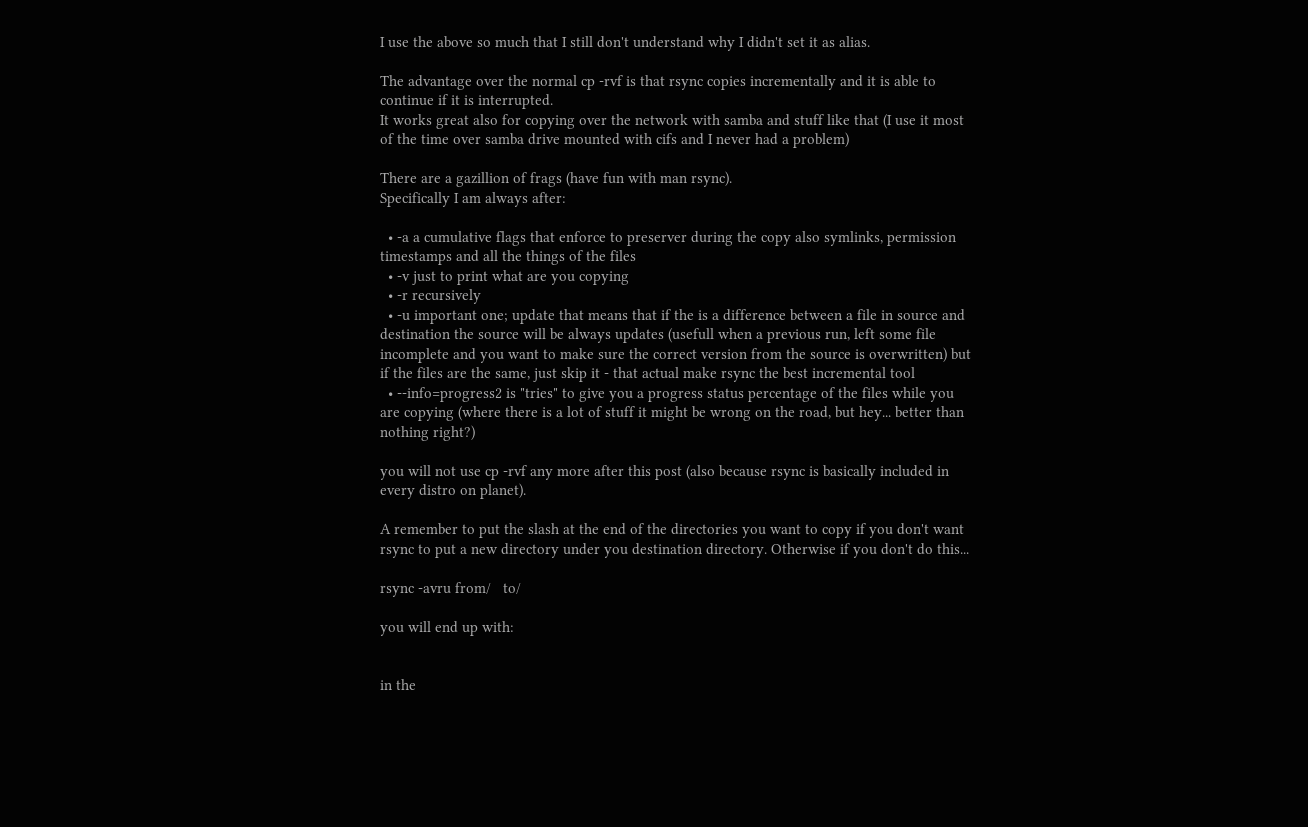I use the above so much that I still don't understand why I didn't set it as alias.

The advantage over the normal cp -rvf is that rsync copies incrementally and it is able to continue if it is interrupted.
It works great also for copying over the network with samba and stuff like that (I use it most of the time over samba drive mounted with cifs and I never had a problem)

There are a gazillion of frags (have fun with man rsync).
Specifically I am always after:

  • -a a cumulative flags that enforce to preserver during the copy also symlinks, permission timestamps and all the things of the files
  • -v just to print what are you copying
  • -r recursively
  • -u important one; update that means that if the is a difference between a file in source and destination the source will be always updates (usefull when a previous run, left some file incomplete and you want to make sure the correct version from the source is overwritten) but if the files are the same, just skip it - that actual make rsync the best incremental tool
  • --info=progress2 is "tries" to give you a progress status percentage of the files while you are copying (where there is a lot of stuff it might be wrong on the road, but hey... better than nothing right?)

you will not use cp -rvf any more after this post (also because rsync is basically included in every distro on planet).

A remember to put the slash at the end of the directories you want to copy if you don't want rsync to put a new directory under you destination directory. Otherwise if you don't do this...

rsync -avru from/   to/

you will end up with:


in the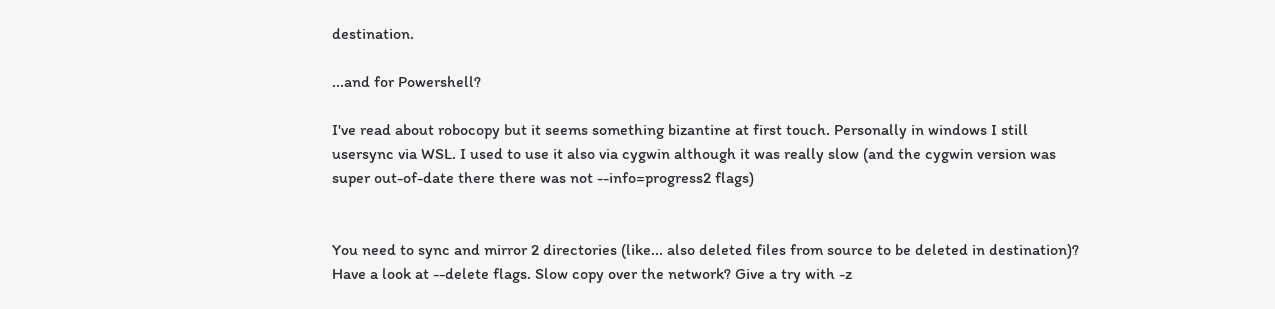destination.

...and for Powershell?

I've read about robocopy but it seems something bizantine at first touch. Personally in windows I still usersync via WSL. I used to use it also via cygwin although it was really slow (and the cygwin version was super out-of-date there there was not --info=progress2 flags)


You need to sync and mirror 2 directories (like... also deleted files from source to be deleted in destination)? Have a look at --delete flags. Slow copy over the network? Give a try with -z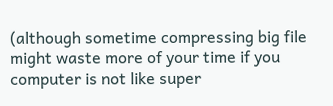(although sometime compressing big file might waste more of your time if you computer is not like super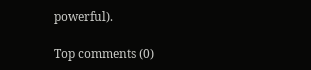powerful).

Top comments (0)